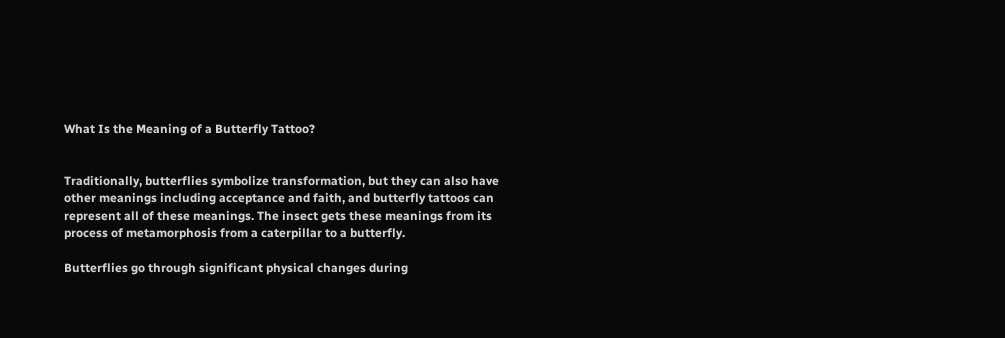What Is the Meaning of a Butterfly Tattoo?


Traditionally, butterflies symbolize transformation, but they can also have other meanings including acceptance and faith, and butterfly tattoos can represent all of these meanings. The insect gets these meanings from its process of metamorphosis from a caterpillar to a butterfly.

Butterflies go through significant physical changes during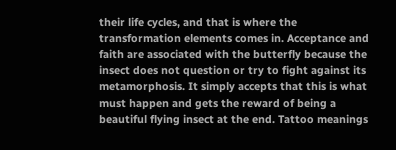their life cycles, and that is where the transformation elements comes in. Acceptance and faith are associated with the butterfly because the insect does not question or try to fight against its metamorphosis. It simply accepts that this is what must happen and gets the reward of being a beautiful flying insect at the end. Tattoo meanings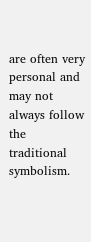are often very personal and may not always follow the traditional symbolism.